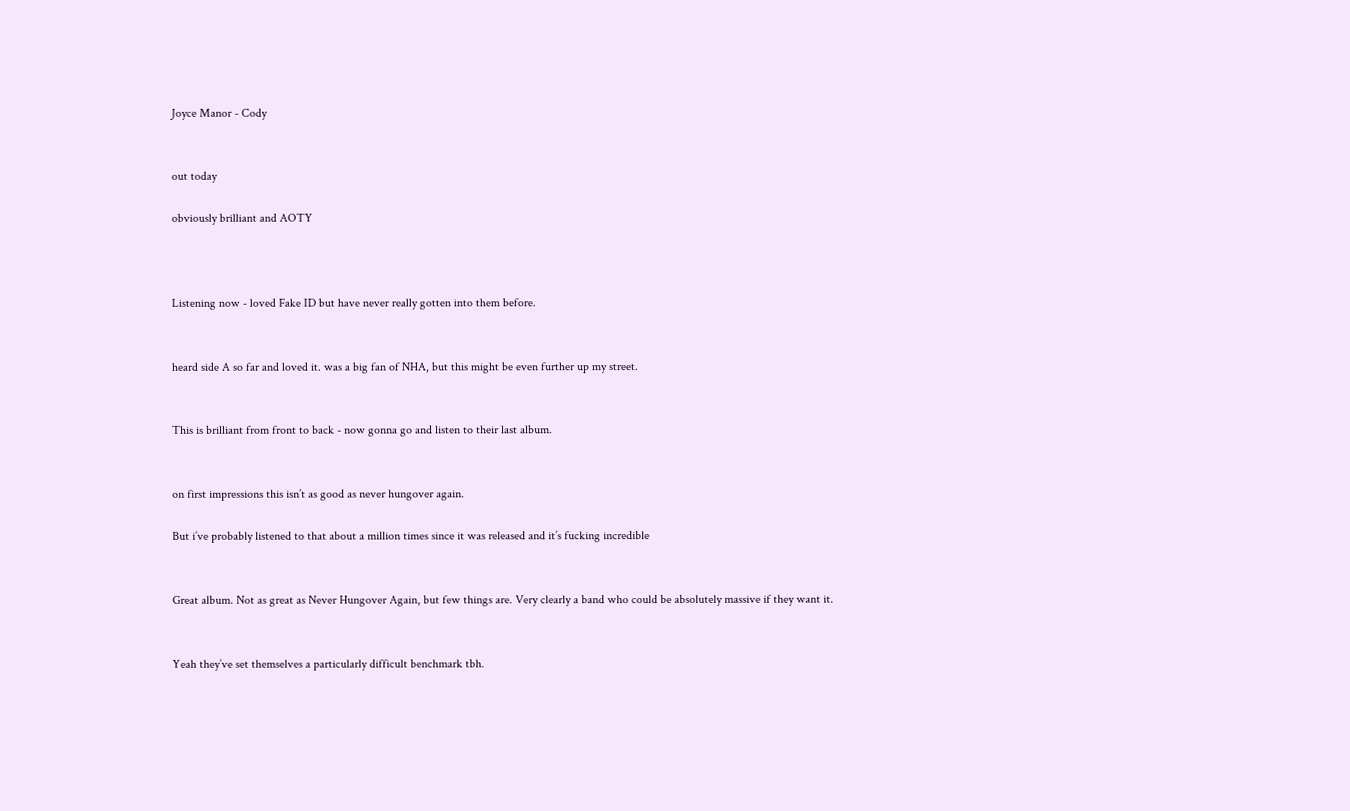Joyce Manor - Cody


out today

obviously brilliant and AOTY



Listening now - loved Fake ID but have never really gotten into them before.


heard side A so far and loved it. was a big fan of NHA, but this might be even further up my street.


This is brilliant from front to back - now gonna go and listen to their last album.


on first impressions this isn’t as good as never hungover again.

But i’ve probably listened to that about a million times since it was released and it’s fucking incredible


Great album. Not as great as Never Hungover Again, but few things are. Very clearly a band who could be absolutely massive if they want it.


Yeah they’ve set themselves a particularly difficult benchmark tbh.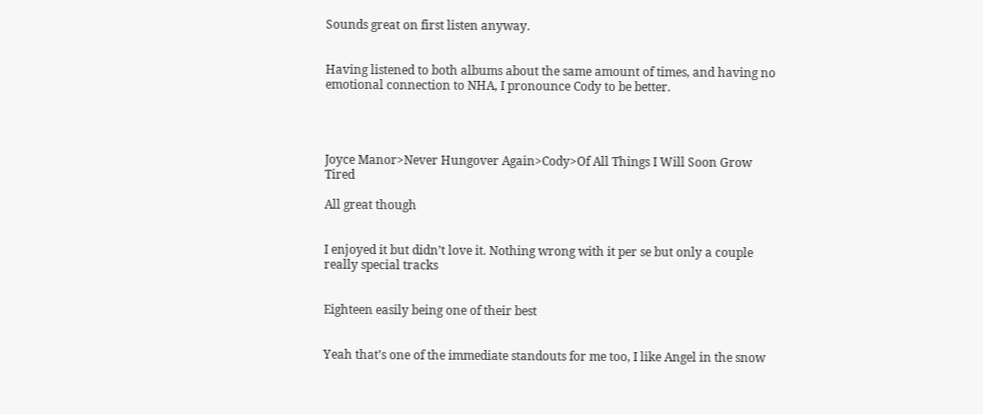Sounds great on first listen anyway.


Having listened to both albums about the same amount of times, and having no emotional connection to NHA, I pronounce Cody to be better.




Joyce Manor>Never Hungover Again>Cody>Of All Things I Will Soon Grow Tired

All great though


I enjoyed it but didn’t love it. Nothing wrong with it per se but only a couple really special tracks


Eighteen easily being one of their best


Yeah that’s one of the immediate standouts for me too, I like Angel in the snow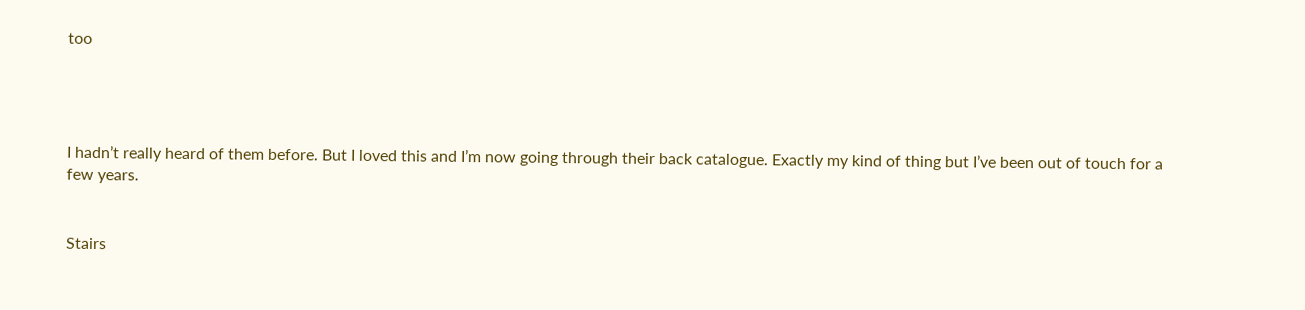too




I hadn’t really heard of them before. But I loved this and I’m now going through their back catalogue. Exactly my kind of thing but I’ve been out of touch for a few years.


Stairs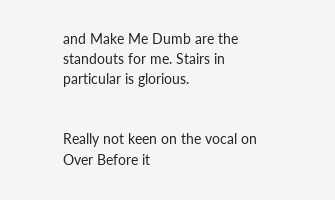and Make Me Dumb are the standouts for me. Stairs in particular is glorious.


Really not keen on the vocal on Over Before it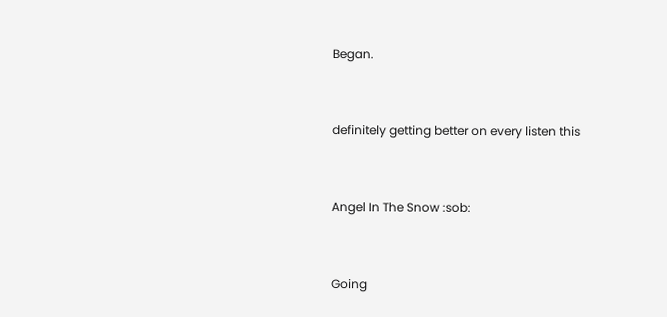Began.


definitely getting better on every listen this


Angel In The Snow :sob:


Going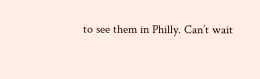to see them in Philly. Can’t wait